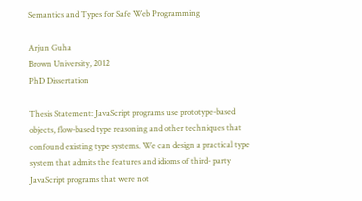Semantics and Types for Safe Web Programming

Arjun Guha
Brown University, 2012
PhD Dissertation

Thesis Statement: JavaScript programs use prototype-based objects, flow-based type reasoning and other techniques that confound existing type systems. We can design a practical type system that admits the features and idioms of third- party JavaScript programs that were not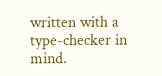written with a type-checker in mind.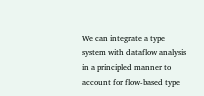We can integrate a type system with dataflow analysis in a principled manner to account for flow-based type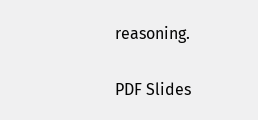reasoning.

PDF Slides